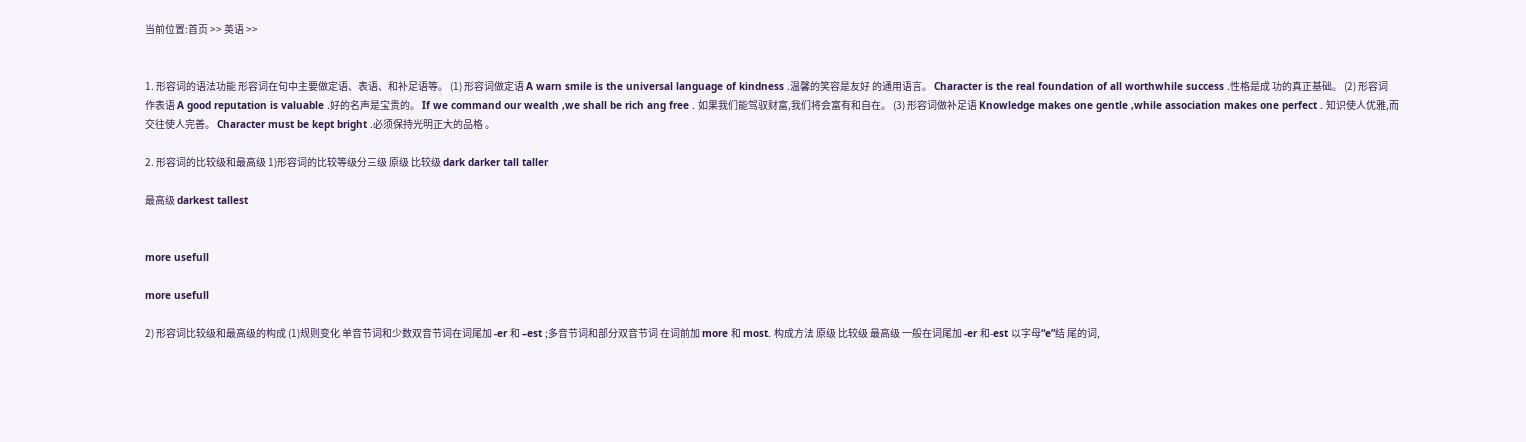当前位置:首页 >> 英语 >>


1. 形容词的语法功能 形容词在句中主要做定语、表语、和补足语等。 (1) 形容词做定语 A warn smile is the universal language of kindness .温馨的笑容是友好 的通用语言。 Character is the real foundation of all worthwhile success .性格是成 功的真正基础。 (2) 形容词作表语 A good reputation is valuable .好的名声是宝贵的。 If we command our wealth ,we shall be rich ang free . 如果我们能驾驭财富,我们将会富有和自在。 (3) 形容词做补足语 Knowledge makes one gentle ,while association makes one perfect . 知识使人优雅,而交往使人完善。 Character must be kept bright .必须保持光明正大的品格 。

2. 形容词的比较级和最高级 1)形容词的比较等级分三级 原级 比较级 dark darker tall taller

最高级 darkest tallest


more usefull

more usefull

2) 形容词比较级和最高级的构成 (1)规则变化 单音节词和少数双音节词在词尾加 -er 和 –est ;多音节词和部分双音节词 在词前加 more 和 most. 构成方法 原级 比较级 最高级 一般在词尾加 -er 和-est 以字母“e”结 尾的词,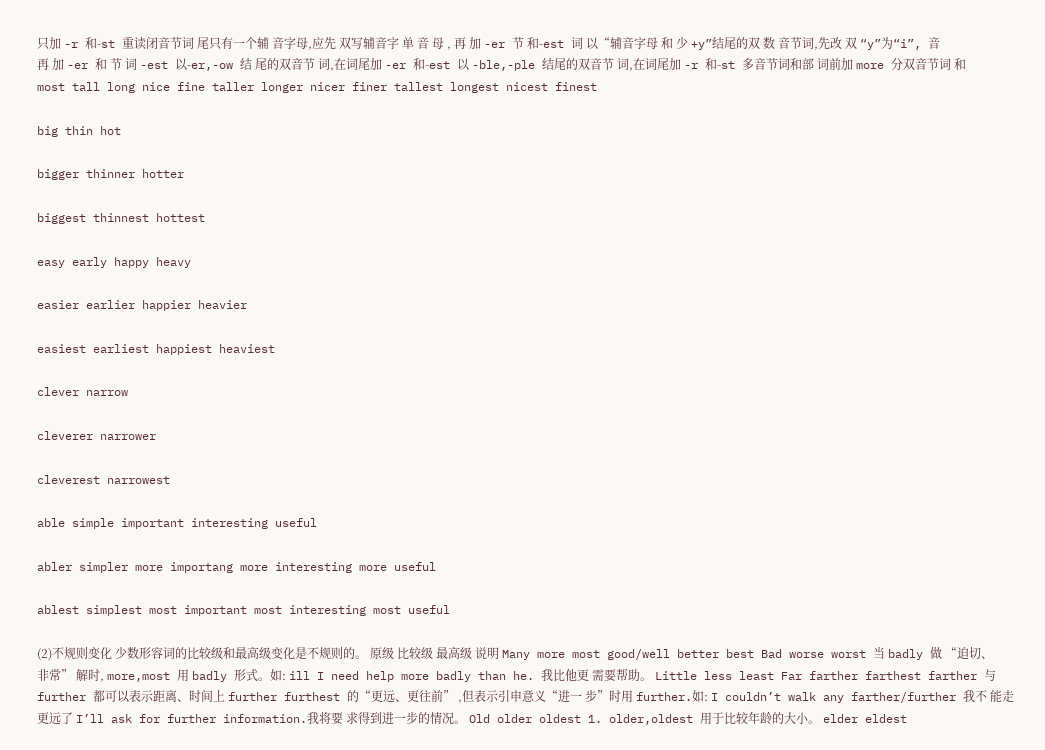只加 -r 和-st 重读闭音节词 尾只有一个辅 音字母,应先 双写辅音字 单 音 母 , 再 加 -er 节 和-est 词 以“辅音字母 和 少 +y”结尾的双 数 音节词,先改 双 “y”为“i”, 音 再 加 -er 和 节 词 -est 以-er,-ow 结 尾的双音节 词,在词尾加 -er 和-est 以 -ble,-ple 结尾的双音节 词,在词尾加 -r 和-st 多音节词和部 词前加 more 分双音节词 和 most tall long nice fine taller longer nicer finer tallest longest nicest finest

big thin hot

bigger thinner hotter

biggest thinnest hottest

easy early happy heavy

easier earlier happier heavier

easiest earliest happiest heaviest

clever narrow

cleverer narrower

cleverest narrowest

able simple important interesting useful

abler simpler more importang more interesting more useful

ablest simplest most important most interesting most useful

(2)不规则变化 少数形容词的比较级和最高级变化是不规则的。 原级 比较级 最高级 说明 Many more most good/well better best Bad worse worst 当 badly 做 “迫切、 非常” 解时, more,most 用 badly 形式。如: ill I need help more badly than he. 我比他更 需要帮助。 Little less least Far farther farthest farther 与 further 都可以表示距离、时间上 further furthest 的“更远、更往前” ,但表示引申意义“进一 步”时用 further.如: I couldn’t walk any farther/further 我不 能走更远了 I’ll ask for further information.我将要 求得到进一步的情况。 Old older oldest 1. older,oldest 用于比较年龄的大小。 elder eldest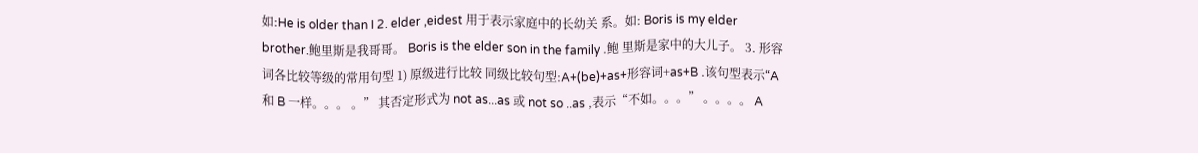如:He is older than I 2. elder ,eidest 用于表示家庭中的长幼关 系。如: Boris is my elder brother.鲍里斯是我哥哥。 Boris is the elder son in the family .鲍 里斯是家中的大儿子。 3. 形容词各比较等级的常用句型 1) 原级进行比较 同级比较句型:A+(be)+as+形容词+as+B .该句型表示“A 和 B 一样。。。 。” 其否定形式为 not as...as 或 not so ..as ,表示“不如。。。” 。。。。 A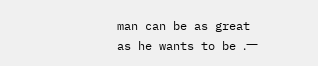man can be as great as he wants to be .一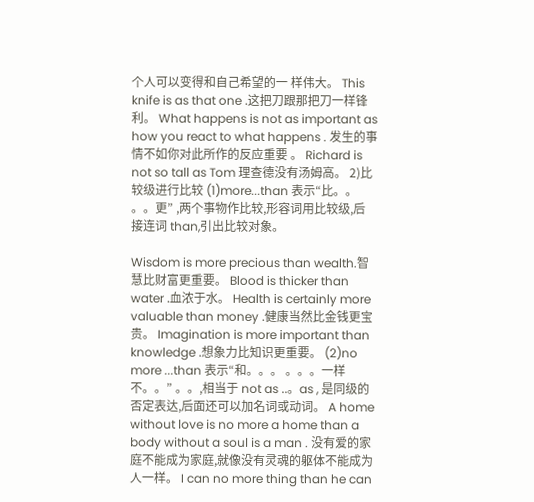个人可以变得和自己希望的一 样伟大。 This knife is as that one .这把刀跟那把刀一样锋利。 What happens is not as important as how you react to what happens . 发生的事情不如你对此所作的反应重要 。 Richard is not so tall as Tom 理查德没有汤姆高。 2)比较级进行比较 (1)more...than 表示“比。。 。。更” ,两个事物作比较,形容词用比较级,后 接连词 than,引出比较对象。

Wisdom is more precious than wealth.智慧比财富更重要。 Blood is thicker than water .血浓于水。 Health is certainly more valuable than money .健康当然比金钱更宝贵。 Imagination is more important than knowledge .想象力比知识更重要。 (2)no more ...than 表示“和。。。 。。。一样不。。” 。。,相当于 not as ..。as , 是同级的否定表达,后面还可以加名词或动词。 A home without love is no more a home than a body without a soul is a man . 没有爱的家庭不能成为家庭,就像没有灵魂的躯体不能成为人一样。 I can no more thing than he can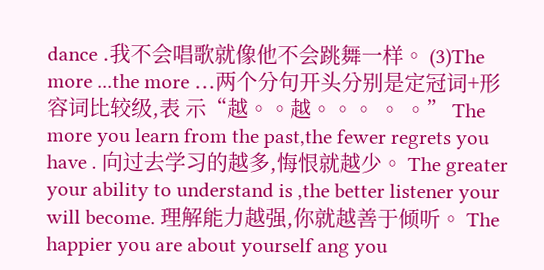dance .我不会唱歌就像他不会跳舞一样。 (3)The more ...the more ...两个分句开头分别是定冠词+形容词比较级,表 示“越。。越。。。 。 。” The more you learn from the past,the fewer regrets you have . 向过去学习的越多,悔恨就越少。 The greater your ability to understand is ,the better listener your will become. 理解能力越强,你就越善于倾听。 The happier you are about yourself ang you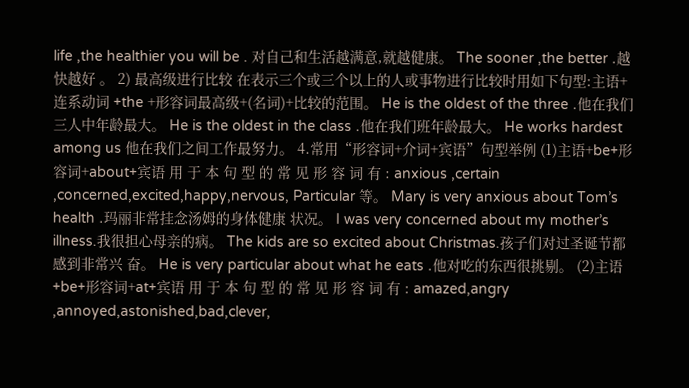life ,the healthier you will be . 对自己和生活越满意,就越健康。 The sooner ,the better .越快越好 。 2) 最高级进行比较 在表示三个或三个以上的人或事物进行比较时用如下句型:主语+连系动词 +the +形容词最高级+(名词)+比较的范围。 He is the oldest of the three .他在我们三人中年龄最大。 He is the oldest in the class .他在我们班年龄最大。 He works hardest among us 他在我们之间工作最努力。 4.常用“形容词+介词+宾语”句型举例 (1)主语+be+形容词+about+宾语 用 于 本 句 型 的 常 见 形 容 词 有 : anxious ,certain ,concerned,excited,happy,nervous, Particular 等。 Mary is very anxious about Tom’s health .玛丽非常挂念汤姆的身体健康 状况。 I was very concerned about my mother’s illness.我很担心母亲的病。 The kids are so excited about Christmas.孩子们对过圣诞节都感到非常兴 奋。 He is very particular about what he eats .他对吃的东西很挑剔。 (2)主语+be+形容词+at+宾语 用 于 本 句 型 的 常 见 形 容 词 有 : amazed,angry ,annoyed,astonished,bad,clever,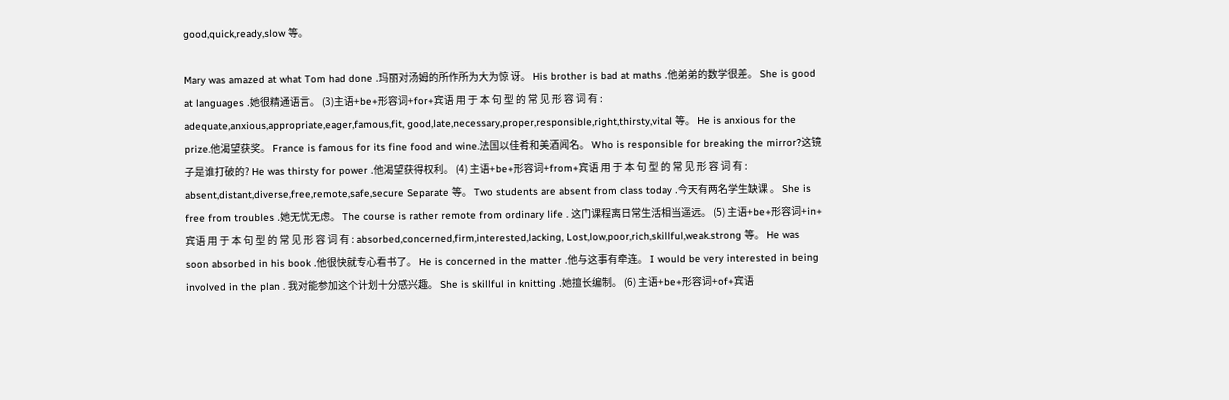good,quick,ready,slow 等。

Mary was amazed at what Tom had done .玛丽对汤姆的所作所为大为惊 讶。 His brother is bad at maths .他弟弟的数学很差。 She is good at languages .她很精通语言。 (3)主语+be+形容词+for+宾语 用 于 本 句 型 的 常 见 形 容 词 有 : adequate,anxious,appropriate,eager,famous,fit, good,late,necessary,proper,responsible,right,thirsty,vital 等。 He is anxious for the prize.他渴望获奖。 France is famous for its fine food and wine.法国以佳肴和美酒闻名。 Who is responsible for breaking the mirror?这镜子是谁打破的? He was thirsty for power .他渴望获得权利。 (4) 主语+be+形容词+from+宾语 用 于 本 句 型 的 常 见 形 容 词 有 : absent,distant,diverse,free,remote,safe,secure Separate 等。 Two students are absent from class today .今天有两名学生缺课 。 She is free from troubles .她无忧无虑。 The course is rather remote from ordinary life . 这门课程离日常生活相当遥远。 (5) 主语+be+形容词+in+宾语 用 于 本 句 型 的 常 见 形 容 词 有 : absorbed,concerned,firm,interested,lacking, Lost,low,poor,rich,skillful,weak.strong 等。 He was soon absorbed in his book .他很快就专心看书了。 He is concerned in the matter .他与这事有牵连。 I would be very interested in being involved in the plan . 我对能参加这个计划十分感兴趣。 She is skillful in knitting .她擅长编制。 (6) 主语+be+形容词+of+宾语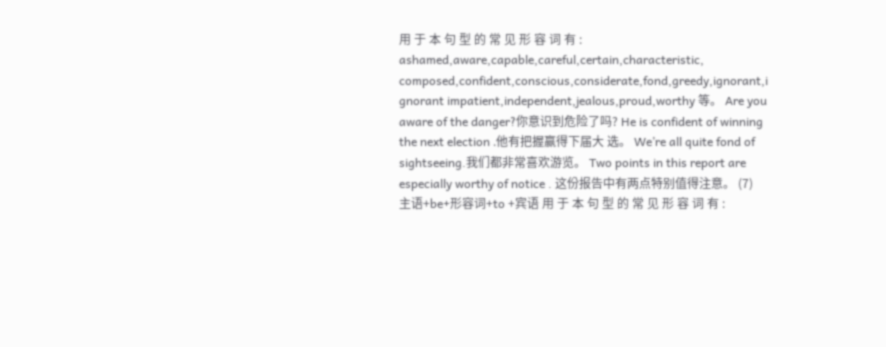用 于 本 句 型 的 常 见 形 容 词 有 : ashamed,aware,capable,careful,certain,characteristic, composed,confident,conscious,considerate,fond,greedy,ignorant,i gnorant impatient,independent,jealous,proud,worthy 等。 Are you aware of the danger?你意识到危险了吗? He is confident of winning the next election .他有把握赢得下届大 选。 We’re all quite fond of sightseeing.我们都非常喜欢游览。 Two points in this report are especially worthy of notice . 这份报告中有两点特别值得注意。 (7) 主语+be+形容词+to +宾语 用 于 本 句 型 的 常 见 形 容 词 有 :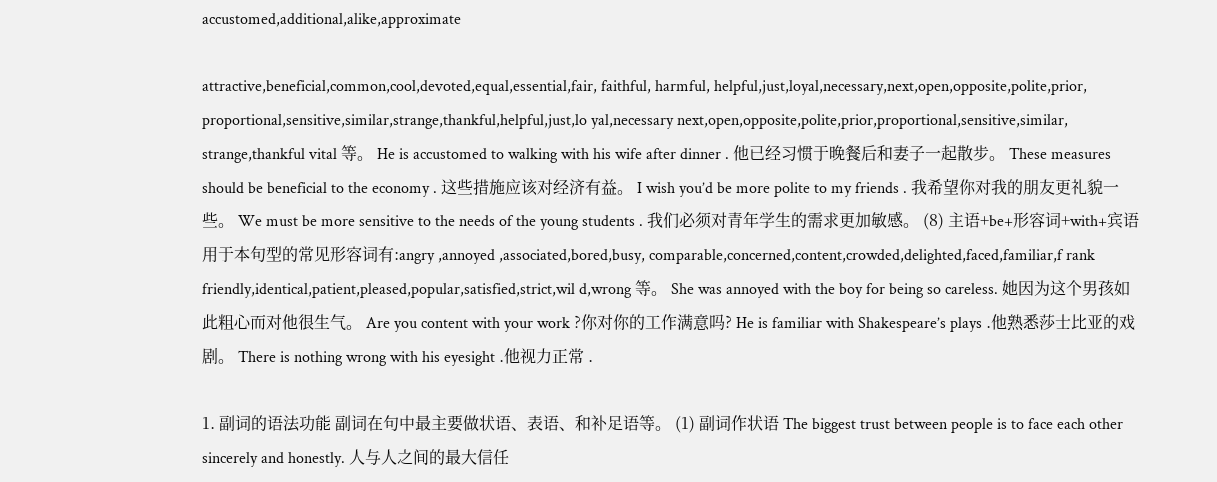accustomed,additional,alike,approximate

attractive,beneficial,common,cool,devoted,equal,essential,fair, faithful, harmful, helpful,just,loyal,necessary,next,open,opposite,polite,prior, proportional,sensitive,similar,strange,thankful,helpful,just,lo yal,necessary next,open,opposite,polite,prior,proportional,sensitive,similar, strange,thankful vital 等。 He is accustomed to walking with his wife after dinner . 他已经习惯于晚餐后和妻子一起散步。 These measures should be beneficial to the economy . 这些措施应该对经济有益。 I wish you’d be more polite to my friends . 我希望你对我的朋友更礼貌一些。 We must be more sensitive to the needs of the young students . 我们必须对青年学生的需求更加敏感。 (8) 主语+be+形容词+with+宾语 用于本句型的常见形容词有:angry ,annoyed ,associated,bored,busy, comparable,concerned,content,crowded,delighted,faced,familiar,f rank friendly,identical,patient,pleased,popular,satisfied,strict,wil d,wrong 等。 She was annoyed with the boy for being so careless. 她因为这个男孩如此粗心而对他很生气。 Are you content with your work ?你对你的工作满意吗? He is familiar with Shakespeare’s plays .他熟悉莎士比亚的戏剧。 There is nothing wrong with his eyesight .他视力正常 .

1. 副词的语法功能 副词在句中最主要做状语、表语、和补足语等。 (1) 副词作状语 The biggest trust between people is to face each other sincerely and honestly. 人与人之间的最大信任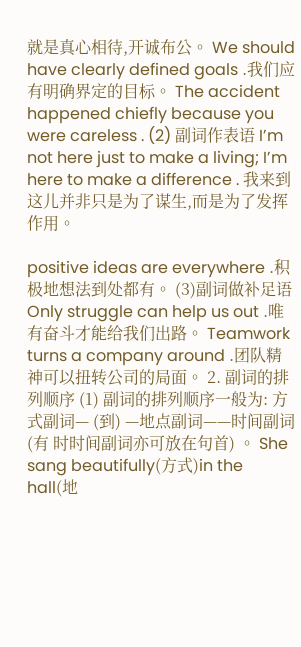就是真心相待,开诚布公。 We should have clearly defined goals .我们应有明确界定的目标。 The accident happened chiefly because you were careless . (2) 副词作表语 I’m not here just to make a living; I’m here to make a difference . 我来到这儿并非只是为了谋生,而是为了发挥作用。

positive ideas are everywhere .积极地想法到处都有。 (3)副词做补足语 Only struggle can help us out .唯有奋斗才能给我们出路。 Teamwork turns a company around .团队精神可以扭转公司的局面。 2. 副词的排列顺序 (1) 副词的排列顺序一般为: 方式副词— (到) —地点副词——时间副词 (有 时时间副词亦可放在句首) 。 She sang beautifully(方式)in the hall(地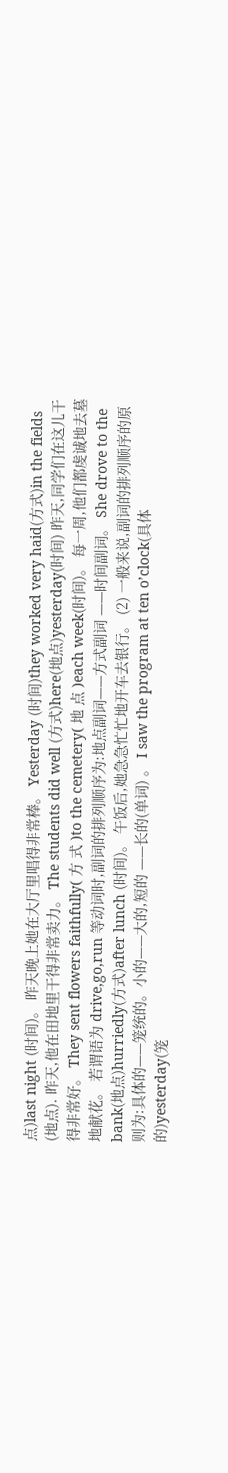点)last night (时间)。 昨天晚上她在大厅里唱得非常棒。 Yesterday (时间)they worked very haid(方式)in the fields (地点). 昨天,他在田地里干得非常卖力。 The students did well (方式)here(地点)yesterday(时间) 昨天,同学们在这儿干得非常好。 They sent flowers faithfully( 方 式 )to the cemetery( 地 点 )each week(时间)。 每一周,他们都虔诚地去墓地献花。 若谓语为 drive,go,run 等动词时,副词的排列顺序为:地点副词——方式副词 ——时间副词。 She drove to the bank(地点)hurriedly(方式)after lunch (时间)。 午饭后,她急急忙忙地开车去银行。 (2) 一般来说,副词的排列顺序的原则为:具体的——笼统的。小的——大的,短的 ——长的(单词) 。 I saw the program at ten o’clock(具体的)yesterday(笼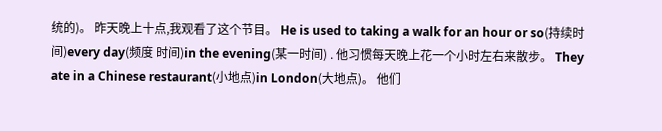统的)。 昨天晚上十点,我观看了这个节目。 He is used to taking a walk for an hour or so(持续时间)every day(频度 时间)in the evening(某一时间) . 他习惯每天晚上花一个小时左右来散步。 They ate in a Chinese restaurant(小地点)in London(大地点)。 他们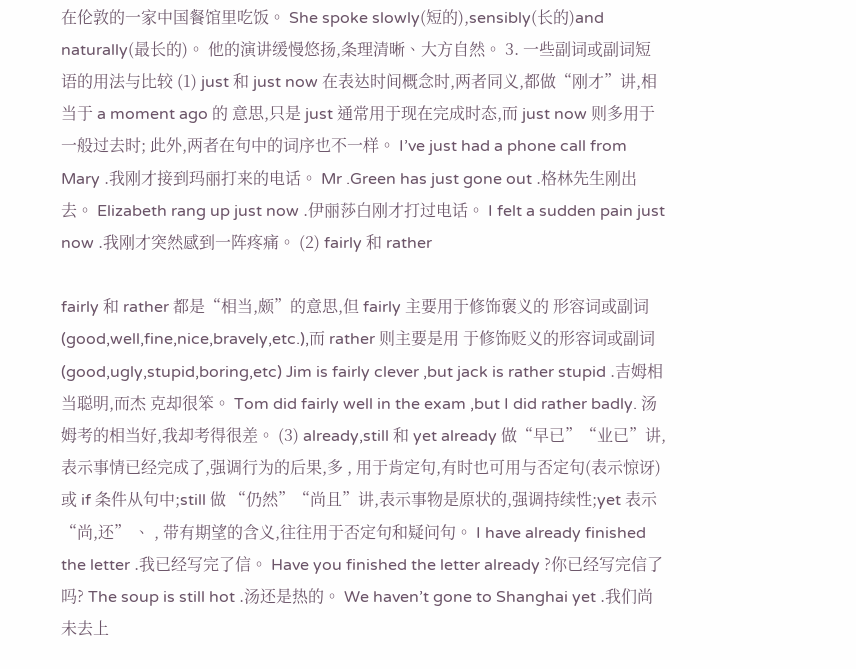在伦敦的一家中国餐馆里吃饭。 She spoke slowly(短的),sensibly(长的)and naturally(最长的)。 他的演讲缓慢悠扬,条理清晰、大方自然。 3. 一些副词或副词短语的用法与比较 (1) just 和 just now 在表达时间概念时,两者同义,都做“刚才”讲,相当于 a moment ago 的 意思,只是 just 通常用于现在完成时态,而 just now 则多用于一般过去时; 此外,两者在句中的词序也不一样。 I’ve just had a phone call from Mary .我刚才接到玛丽打来的电话。 Mr .Green has just gone out .格林先生刚出去。 Elizabeth rang up just now .伊丽莎白刚才打过电话。 I felt a sudden pain just now .我刚才突然感到一阵疼痛。 (2) fairly 和 rather

fairly 和 rather 都是“相当,颇”的意思,但 fairly 主要用于修饰褒义的 形容词或副词(good,well,fine,nice,bravely,etc.),而 rather 则主要是用 于修饰贬义的形容词或副词(good,ugly,stupid,boring,etc) Jim is fairly clever ,but jack is rather stupid .吉姆相当聪明,而杰 克却很笨。 Tom did fairly well in the exam ,but I did rather badly. 汤姆考的相当好,我却考得很差。 (3) already,still 和 yet already 做“早已”“业已”讲,表示事情已经完成了,强调行为的后果,多 , 用于肯定句,有时也可用与否定句(表示惊讶)或 if 条件从句中;still 做 “仍然”“尚且”讲,表示事物是原状的,强调持续性;yet 表示“尚,还” 、 , 带有期望的含义,往往用于否定句和疑问句。 I have already finished the letter .我已经写完了信。 Have you finished the letter already ?你已经写完信了吗? The soup is still hot .汤还是热的。 We haven’t gone to Shanghai yet .我们尚未去上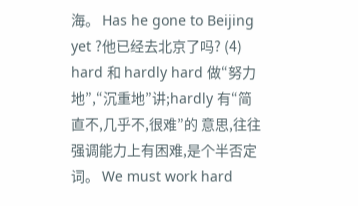海。 Has he gone to Beijing yet ?他已经去北京了吗? (4) hard 和 hardly hard 做“努力地”,“沉重地”讲;hardly 有“简直不,几乎不,很难”的 意思,往往强调能力上有困难,是个半否定词。 We must work hard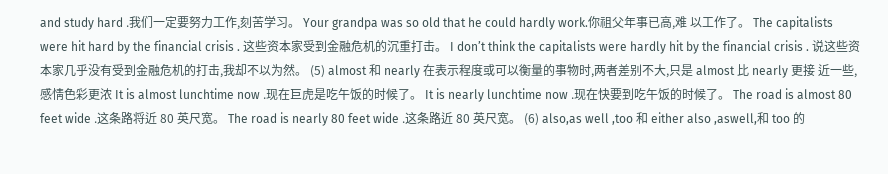and study hard .我们一定要努力工作,刻苦学习。 Your grandpa was so old that he could hardly work.你祖父年事已高,难 以工作了。 The capitalists were hit hard by the financial crisis . 这些资本家受到金融危机的沉重打击。 I don’t think the capitalists were hardly hit by the financial crisis . 说这些资本家几乎没有受到金融危机的打击,我却不以为然。 (5) almost 和 nearly 在表示程度或可以衡量的事物时,两者差别不大,只是 almost 比 nearly 更接 近一些,感情色彩更浓 It is almost lunchtime now .现在巨虎是吃午饭的时候了。 It is nearly lunchtime now .现在快要到吃午饭的时候了。 The road is almost 80 feet wide .这条路将近 80 英尺宽。 The road is nearly 80 feet wide .这条路近 80 英尺宽。 (6) also,as well ,too 和 either also ,aswell,和 too 的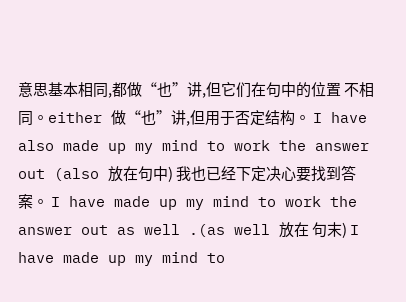意思基本相同,都做“也”讲,但它们在句中的位置 不相同。either 做“也”讲,但用于否定结构。 I have also made up my mind to work the answer out (also 放在句中) 我也已经下定决心要找到答案。 I have made up my mind to work the answer out as well .(as well 放在 句末) I have made up my mind to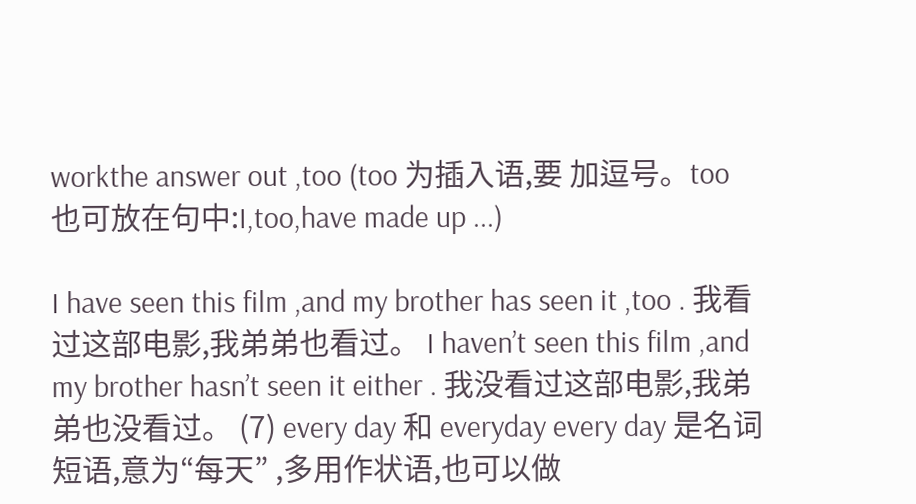workthe answer out ,too (too 为插入语,要 加逗号。too 也可放在句中:I,too,have made up ...)

I have seen this film ,and my brother has seen it ,too . 我看过这部电影,我弟弟也看过。 I haven’t seen this film ,and my brother hasn’t seen it either . 我没看过这部电影,我弟弟也没看过。 (7) every day 和 everyday every day 是名词短语,意为“每天” ,多用作状语,也可以做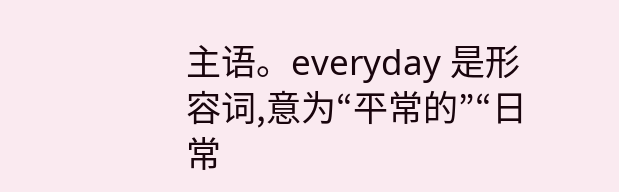主语。everyday 是形容词,意为“平常的”“日常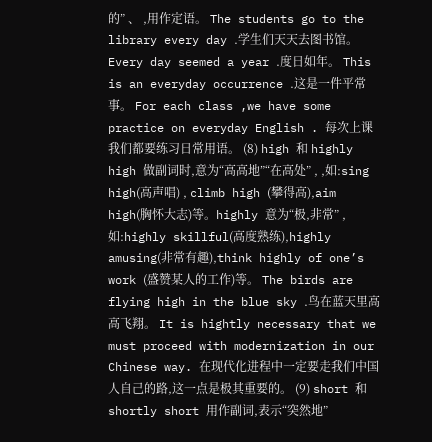的” 、 ,用作定语。 The students go to the library every day .学生们天天去图书馆。 Every day seemed a year .度日如年。 This is an everyday occurrence .这是一件平常事。 For each class ,we have some practice on everyday English . 每次上课我们都要练习日常用语。 (8) high 和 highly high 做副词时,意为“高高地”“在高处” , ,如:sing high(高声唱) , climb high (攀得高),aim high(胸怀大志)等。highly 意为“极,非常” , 如:highly skillful(高度熟练),highly amusing(非常有趣),think highly of one’s work (盛赞某人的工作)等。 The birds are flying high in the blue sky .鸟在蓝天里高高飞翔。 It is hightly necessary that we must proceed with modernization in our Chinese way. 在现代化进程中一定要走我们中国人自己的路,这一点是极其重要的。 (9) short 和 shortly short 用作副词,表示“突然地”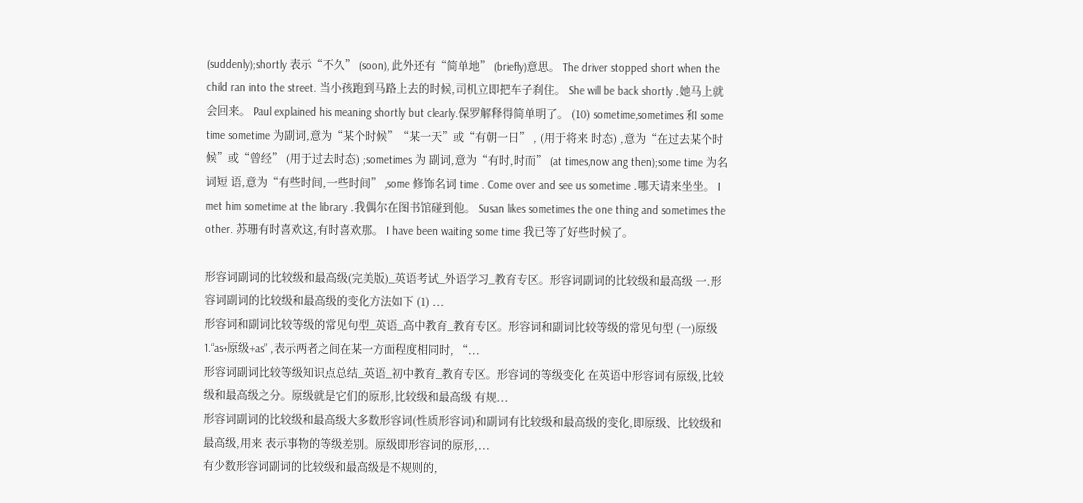(suddenly);shortly 表示“不久” (soon), 此外还有“简单地” (briefly)意思。 The driver stopped short when the child ran into the street. 当小孩跑到马路上去的时候,司机立即把车子刹住。 She will be back shortly .她马上就会回来。 Paul explained his meaning shortly but clearly.保罗解释得简单明了。 (10) sometime,sometimes 和 some time sometime 为副词,意为“某个时候”“某一天”或“有朝一日” , (用于将来 时态) ,意为“在过去某个时候”或“曾经” (用于过去时态) ;sometimes 为 副词,意为“有时,时而” (at times,now ang then);some time 为名词短 语,意为“有些时间,一些时间” ,some 修饰名词 time . Come over and see us sometime .哪天请来坐坐。 I met him sometime at the library .我偶尔在图书馆碰到他。 Susan likes sometimes the one thing and sometimes the other. 苏珊有时喜欢这,有时喜欢那。 I have been waiting some time 我已等了好些时候了。

形容词副词的比较级和最高级(完美版)_英语考试_外语学习_教育专区。形容词副词的比较级和最高级 一.形容词副词的比较级和最高级的变化方法如下 (1) ...
形容词和副词比较等级的常见句型_英语_高中教育_教育专区。形容词和副词比较等级的常见句型 (一)原级 1.“as+原级+as” ,表示两者之间在某一方面程度相同时, “...
形容词副词比较等级知识点总结_英语_初中教育_教育专区。形容词的等级变化 在英语中形容词有原级,比较级和最高级之分。原级就是它们的原形,比较级和最高级 有规...
形容词副词的比较级和最高级大多数形容词(性质形容词)和副词有比较级和最高级的变化,即原级、比较级和最高级,用来 表示事物的等级差别。原级即形容词的原形,...
有少数形容词副词的比较级和最高级是不规则的,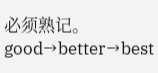必须熟记。 good→better→best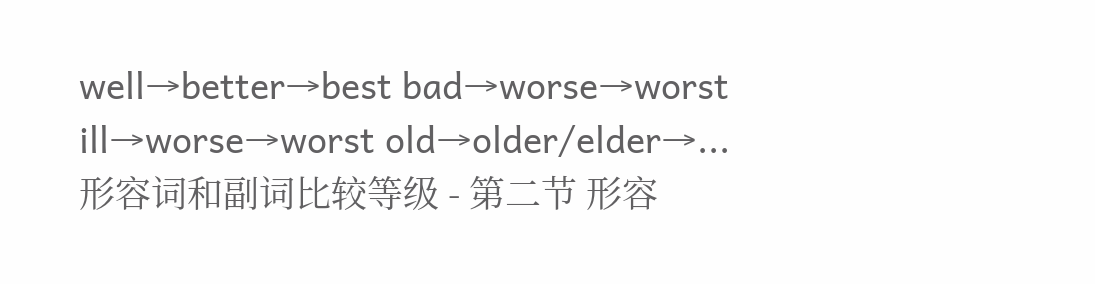well→better→best bad→worse→worst ill→worse→worst old→older/elder→...
形容词和副词比较等级 - 第二节 形容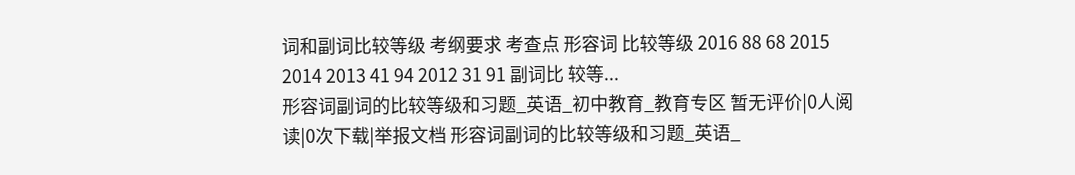词和副词比较等级 考纲要求 考查点 形容词 比较等级 2016 88 68 2015 2014 2013 41 94 2012 31 91 副词比 较等...
形容词副词的比较等级和习题_英语_初中教育_教育专区 暂无评价|0人阅读|0次下载|举报文档 形容词副词的比较等级和习题_英语_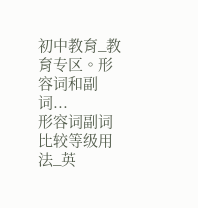初中教育_教育专区。形容词和副词...
形容词副词比较等级用法_英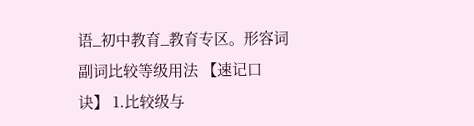语_初中教育_教育专区。形容词副词比较等级用法 【速记口诀】 1.比较级与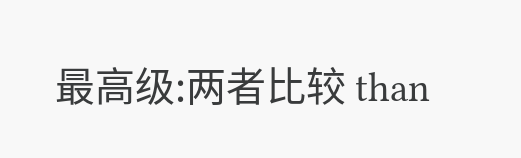最高级:两者比较 than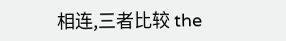相连,三者比较 the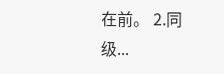在前。 2.同级...